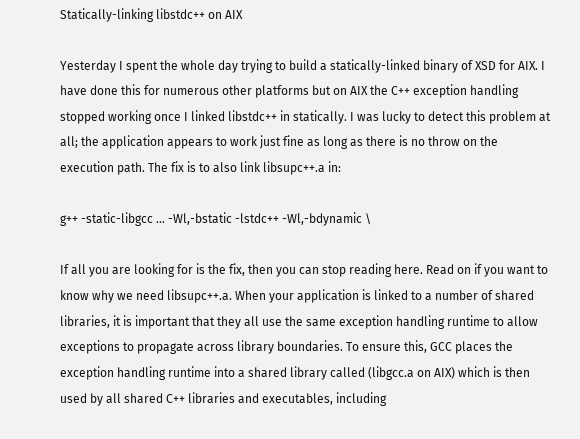Statically-linking libstdc++ on AIX

Yesterday I spent the whole day trying to build a statically-linked binary of XSD for AIX. I have done this for numerous other platforms but on AIX the C++ exception handling stopped working once I linked libstdc++ in statically. I was lucky to detect this problem at all; the application appears to work just fine as long as there is no throw on the execution path. The fix is to also link libsupc++.a in:

g++ -static-libgcc ... -Wl,-bstatic -lstdc++ -Wl,-bdynamic \

If all you are looking for is the fix, then you can stop reading here. Read on if you want to know why we need libsupc++.a. When your application is linked to a number of shared libraries, it is important that they all use the same exception handling runtime to allow exceptions to propagate across library boundaries. To ensure this, GCC places the exception handling runtime into a shared library called (libgcc.a on AIX) which is then used by all shared C++ libraries and executables, including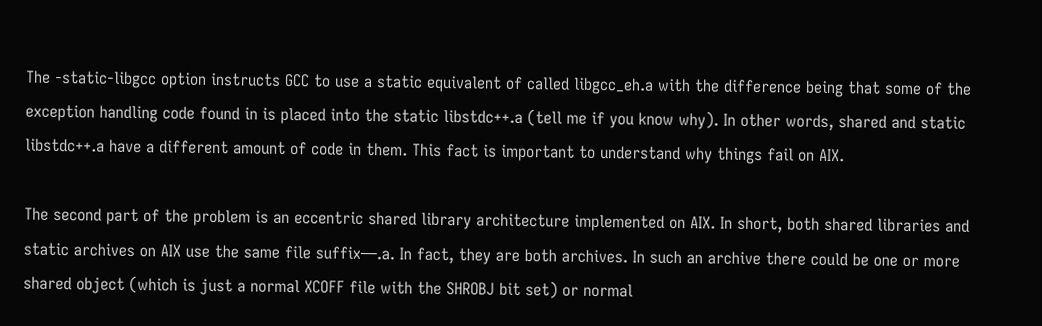The -static-libgcc option instructs GCC to use a static equivalent of called libgcc_eh.a with the difference being that some of the exception handling code found in is placed into the static libstdc++.a (tell me if you know why). In other words, shared and static libstdc++.a have a different amount of code in them. This fact is important to understand why things fail on AIX.

The second part of the problem is an eccentric shared library architecture implemented on AIX. In short, both shared libraries and static archives on AIX use the same file suffix—.a. In fact, they are both archives. In such an archive there could be one or more shared object (which is just a normal XCOFF file with the SHROBJ bit set) or normal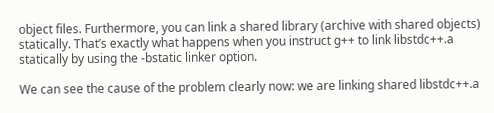object files. Furthermore, you can link a shared library (archive with shared objects) statically. That’s exactly what happens when you instruct g++ to link libstdc++.a statically by using the -bstatic linker option.

We can see the cause of the problem clearly now: we are linking shared libstdc++.a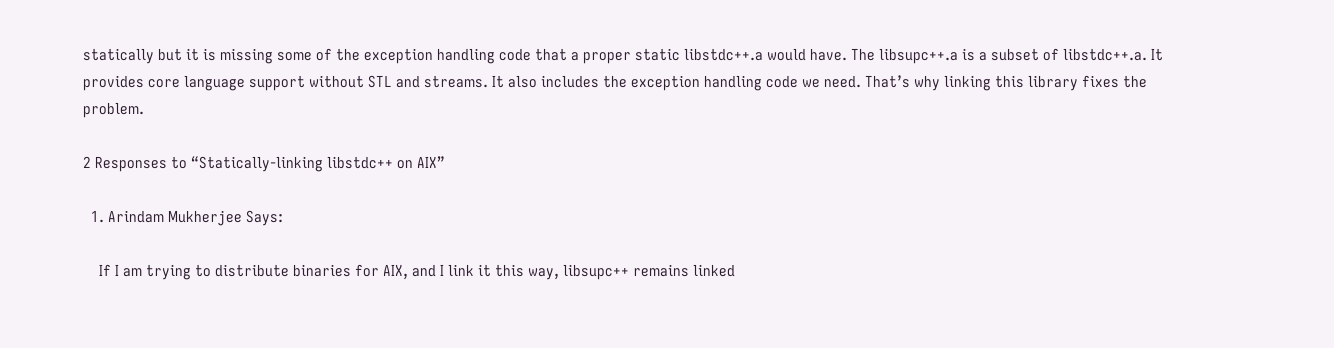statically but it is missing some of the exception handling code that a proper static libstdc++.a would have. The libsupc++.a is a subset of libstdc++.a. It provides core language support without STL and streams. It also includes the exception handling code we need. That’s why linking this library fixes the problem.

2 Responses to “Statically-linking libstdc++ on AIX”

  1. Arindam Mukherjee Says:

    If I am trying to distribute binaries for AIX, and I link it this way, libsupc++ remains linked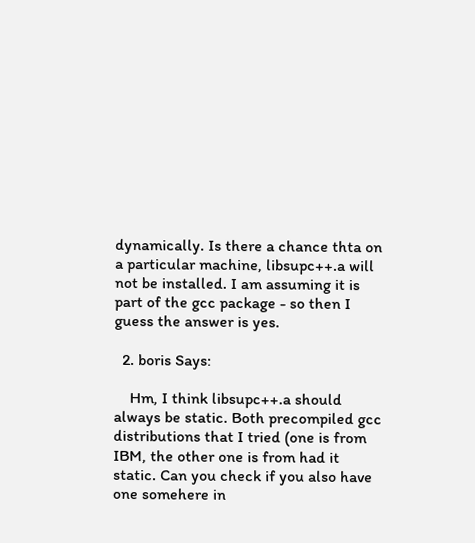dynamically. Is there a chance thta on a particular machine, libsupc++.a will not be installed. I am assuming it is part of the gcc package - so then I guess the answer is yes.

  2. boris Says:

    Hm, I think libsupc++.a should always be static. Both precompiled gcc distributions that I tried (one is from IBM, the other one is from had it static. Can you check if you also have one somehere in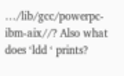…/lib/gcc/powerpc-ibm-aix//? Also what does ‘ldd ‘ prints?